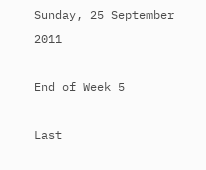Sunday, 25 September 2011

End of Week 5

Last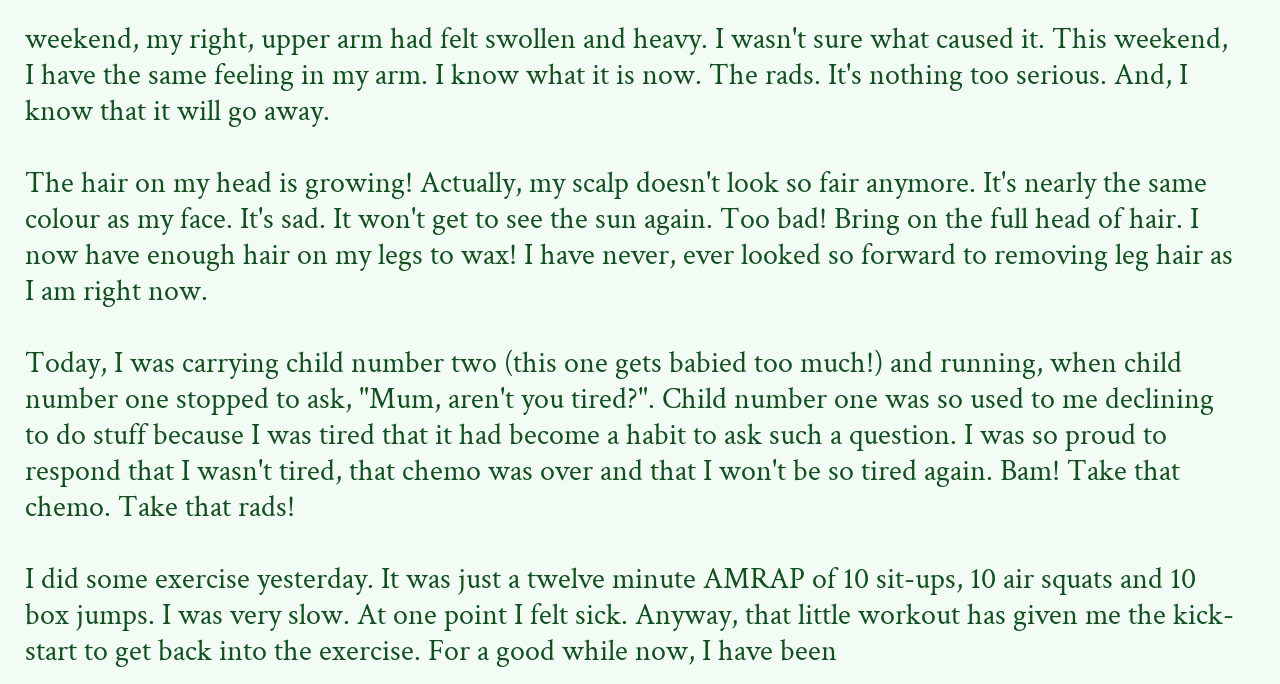weekend, my right, upper arm had felt swollen and heavy. I wasn't sure what caused it. This weekend, I have the same feeling in my arm. I know what it is now. The rads. It's nothing too serious. And, I know that it will go away.

The hair on my head is growing! Actually, my scalp doesn't look so fair anymore. It's nearly the same colour as my face. It's sad. It won't get to see the sun again. Too bad! Bring on the full head of hair. I now have enough hair on my legs to wax! I have never, ever looked so forward to removing leg hair as I am right now.

Today, I was carrying child number two (this one gets babied too much!) and running, when child number one stopped to ask, "Mum, aren't you tired?". Child number one was so used to me declining to do stuff because I was tired that it had become a habit to ask such a question. I was so proud to respond that I wasn't tired, that chemo was over and that I won't be so tired again. Bam! Take that chemo. Take that rads!

I did some exercise yesterday. It was just a twelve minute AMRAP of 10 sit-ups, 10 air squats and 10 box jumps. I was very slow. At one point I felt sick. Anyway, that little workout has given me the kick-start to get back into the exercise. For a good while now, I have been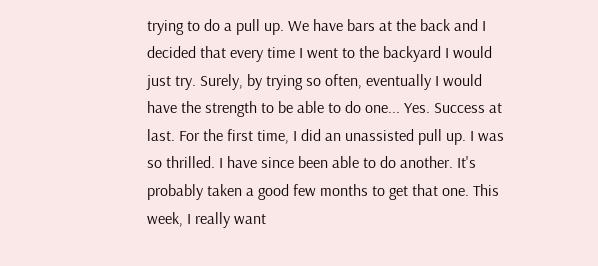trying to do a pull up. We have bars at the back and I decided that every time I went to the backyard I would just try. Surely, by trying so often, eventually I would have the strength to be able to do one... Yes. Success at last. For the first time, I did an unassisted pull up. I was so thrilled. I have since been able to do another. It's probably taken a good few months to get that one. This week, I really want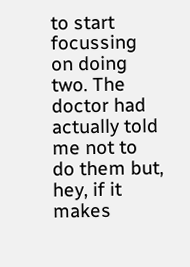to start focussing on doing two. The doctor had actually told me not to do them but, hey, if it makes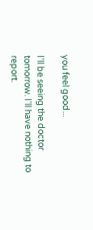you feel good...

I'll be seeing the doctor tomorrow. I'll have nothing to report.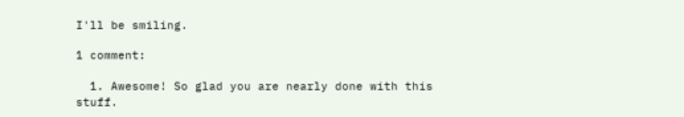I'll be smiling.

1 comment:

  1. Awesome! So glad you are nearly done with this stuff.